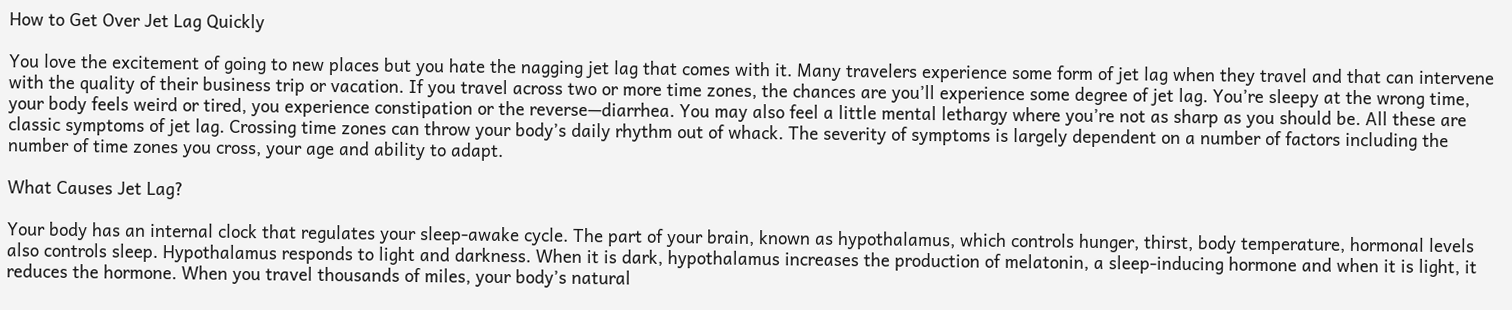How to Get Over Jet Lag Quickly

You love the excitement of going to new places but you hate the nagging jet lag that comes with it. Many travelers experience some form of jet lag when they travel and that can intervene with the quality of their business trip or vacation. If you travel across two or more time zones, the chances are you’ll experience some degree of jet lag. You’re sleepy at the wrong time, your body feels weird or tired, you experience constipation or the reverse—diarrhea. You may also feel a little mental lethargy where you’re not as sharp as you should be. All these are classic symptoms of jet lag. Crossing time zones can throw your body’s daily rhythm out of whack. The severity of symptoms is largely dependent on a number of factors including the number of time zones you cross, your age and ability to adapt.

What Causes Jet Lag?

Your body has an internal clock that regulates your sleep-awake cycle. The part of your brain, known as hypothalamus, which controls hunger, thirst, body temperature, hormonal levels also controls sleep. Hypothalamus responds to light and darkness. When it is dark, hypothalamus increases the production of melatonin, a sleep-inducing hormone and when it is light, it reduces the hormone. When you travel thousands of miles, your body’s natural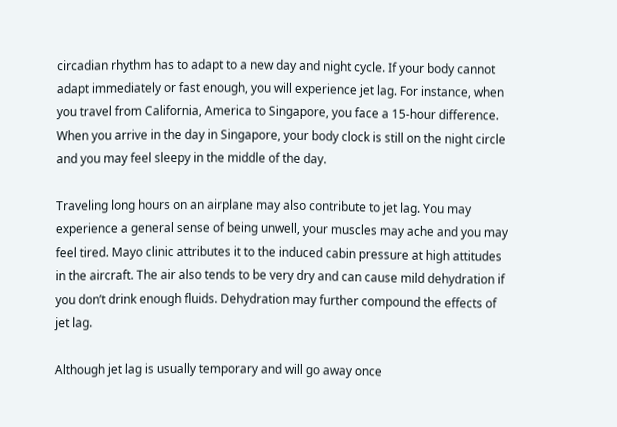circadian rhythm has to adapt to a new day and night cycle. If your body cannot adapt immediately or fast enough, you will experience jet lag. For instance, when you travel from California, America to Singapore, you face a 15-hour difference. When you arrive in the day in Singapore, your body clock is still on the night circle and you may feel sleepy in the middle of the day.

Traveling long hours on an airplane may also contribute to jet lag. You may experience a general sense of being unwell, your muscles may ache and you may feel tired. Mayo clinic attributes it to the induced cabin pressure at high attitudes in the aircraft. The air also tends to be very dry and can cause mild dehydration if you don’t drink enough fluids. Dehydration may further compound the effects of jet lag.

Although jet lag is usually temporary and will go away once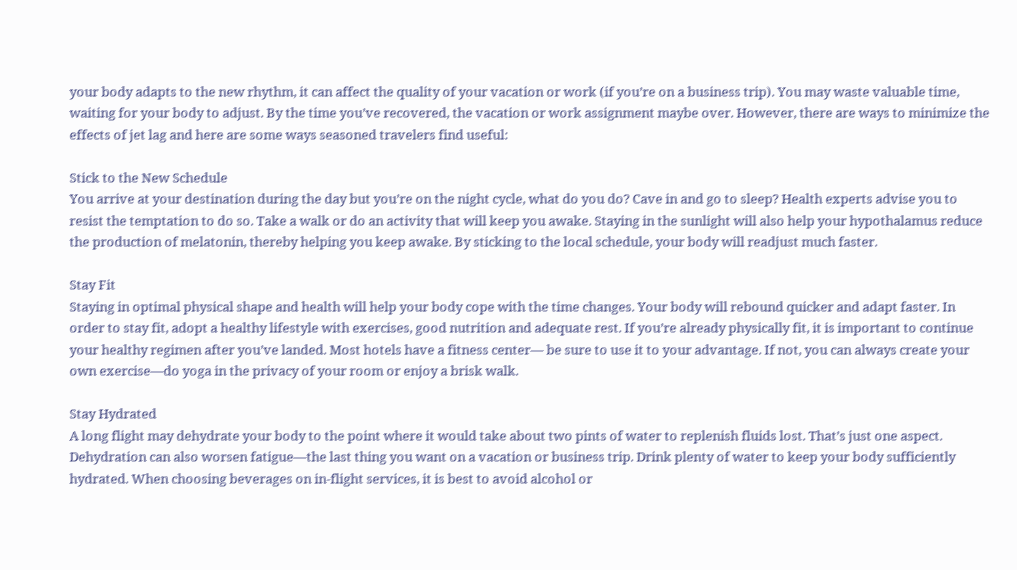your body adapts to the new rhythm, it can affect the quality of your vacation or work (if you’re on a business trip). You may waste valuable time, waiting for your body to adjust. By the time you’ve recovered, the vacation or work assignment maybe over. However, there are ways to minimize the effects of jet lag and here are some ways seasoned travelers find useful:

Stick to the New Schedule
You arrive at your destination during the day but you’re on the night cycle, what do you do? Cave in and go to sleep? Health experts advise you to resist the temptation to do so. Take a walk or do an activity that will keep you awake. Staying in the sunlight will also help your hypothalamus reduce the production of melatonin, thereby helping you keep awake. By sticking to the local schedule, your body will readjust much faster.

Stay Fit
Staying in optimal physical shape and health will help your body cope with the time changes. Your body will rebound quicker and adapt faster. In order to stay fit, adopt a healthy lifestyle with exercises, good nutrition and adequate rest. If you’re already physically fit, it is important to continue your healthy regimen after you’ve landed. Most hotels have a fitness center— be sure to use it to your advantage. If not, you can always create your own exercise—do yoga in the privacy of your room or enjoy a brisk walk.

Stay Hydrated
A long flight may dehydrate your body to the point where it would take about two pints of water to replenish fluids lost. That’s just one aspect. Dehydration can also worsen fatigue—the last thing you want on a vacation or business trip. Drink plenty of water to keep your body sufficiently hydrated. When choosing beverages on in-flight services, it is best to avoid alcohol or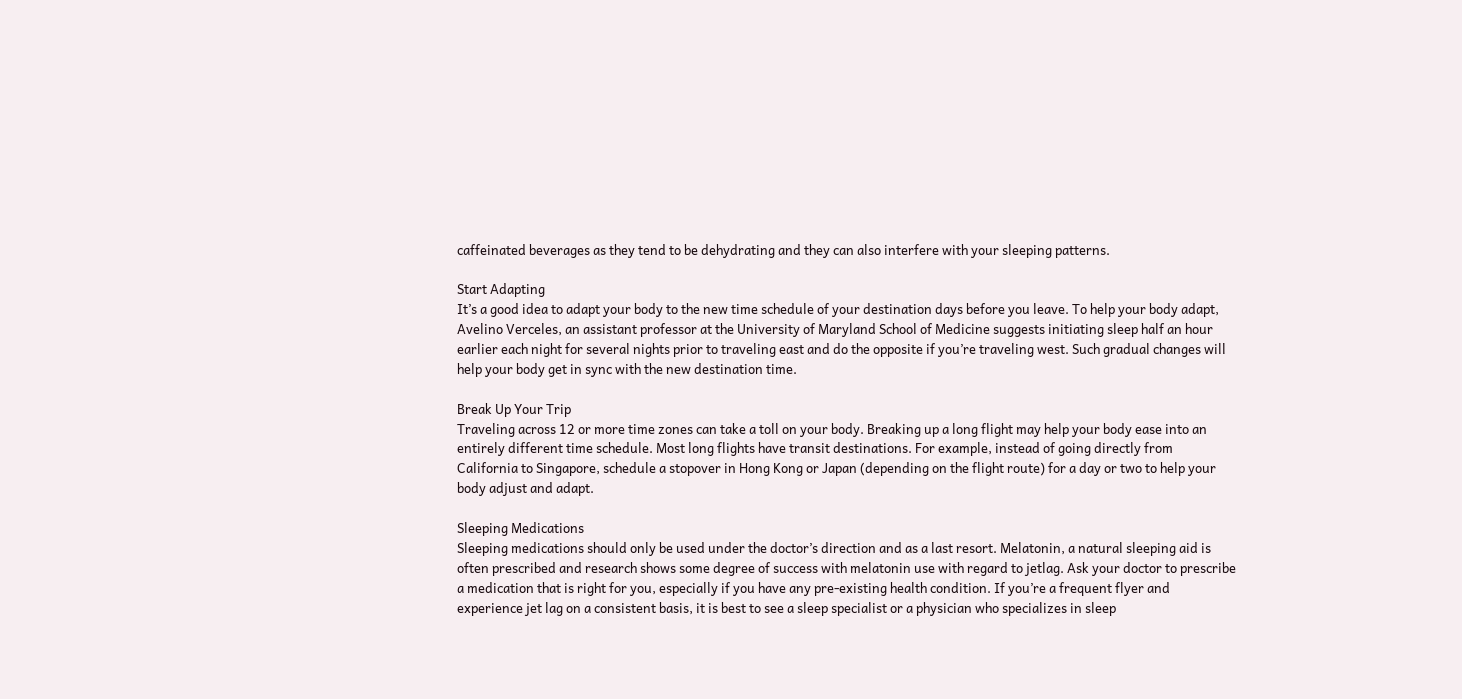caffeinated beverages as they tend to be dehydrating and they can also interfere with your sleeping patterns.

Start Adapting
It’s a good idea to adapt your body to the new time schedule of your destination days before you leave. To help your body adapt, Avelino Verceles, an assistant professor at the University of Maryland School of Medicine suggests initiating sleep half an hour earlier each night for several nights prior to traveling east and do the opposite if you’re traveling west. Such gradual changes will help your body get in sync with the new destination time.

Break Up Your Trip
Traveling across 12 or more time zones can take a toll on your body. Breaking up a long flight may help your body ease into an entirely different time schedule. Most long flights have transit destinations. For example, instead of going directly from California to Singapore, schedule a stopover in Hong Kong or Japan (depending on the flight route) for a day or two to help your body adjust and adapt.

Sleeping Medications
Sleeping medications should only be used under the doctor’s direction and as a last resort. Melatonin, a natural sleeping aid is often prescribed and research shows some degree of success with melatonin use with regard to jetlag. Ask your doctor to prescribe a medication that is right for you, especially if you have any pre-existing health condition. If you’re a frequent flyer and experience jet lag on a consistent basis, it is best to see a sleep specialist or a physician who specializes in sleep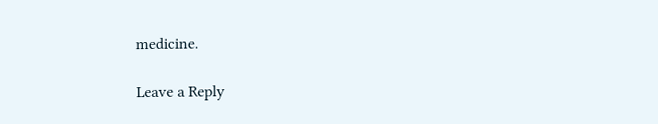medicine.

Leave a Reply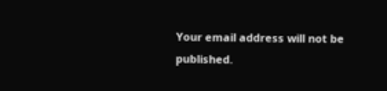Your email address will not be published.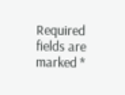Required fields are marked *